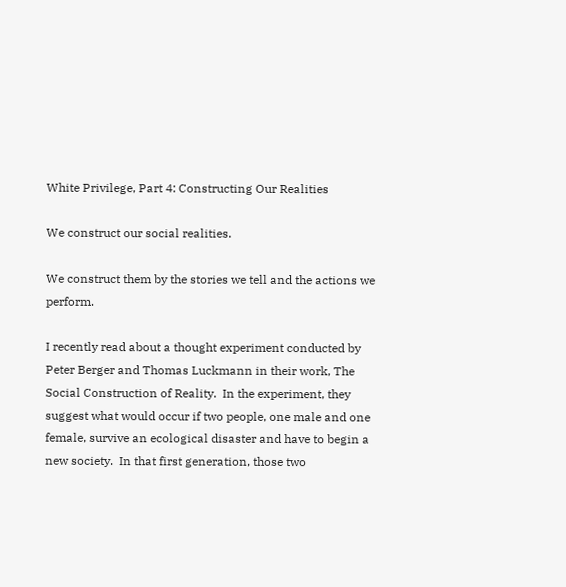White Privilege, Part 4: Constructing Our Realities

We construct our social realities.

We construct them by the stories we tell and the actions we perform.

I recently read about a thought experiment conducted by Peter Berger and Thomas Luckmann in their work, The Social Construction of Reality.  In the experiment, they suggest what would occur if two people, one male and one female, survive an ecological disaster and have to begin a new society.  In that first generation, those two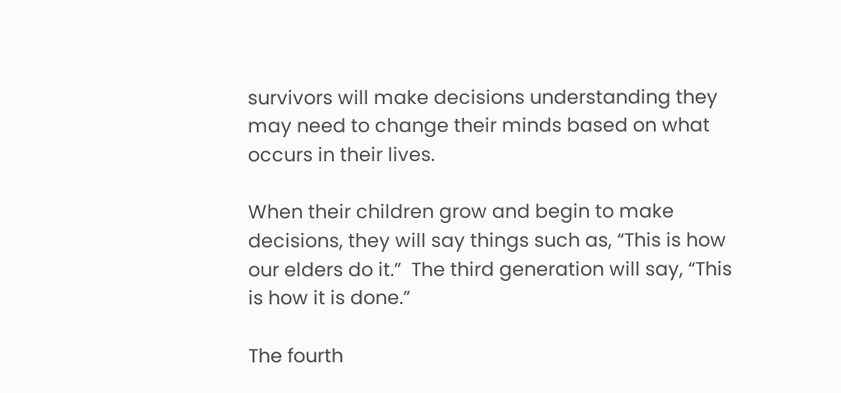survivors will make decisions understanding they may need to change their minds based on what occurs in their lives.

When their children grow and begin to make decisions, they will say things such as, “This is how our elders do it.”  The third generation will say, “This is how it is done.”

The fourth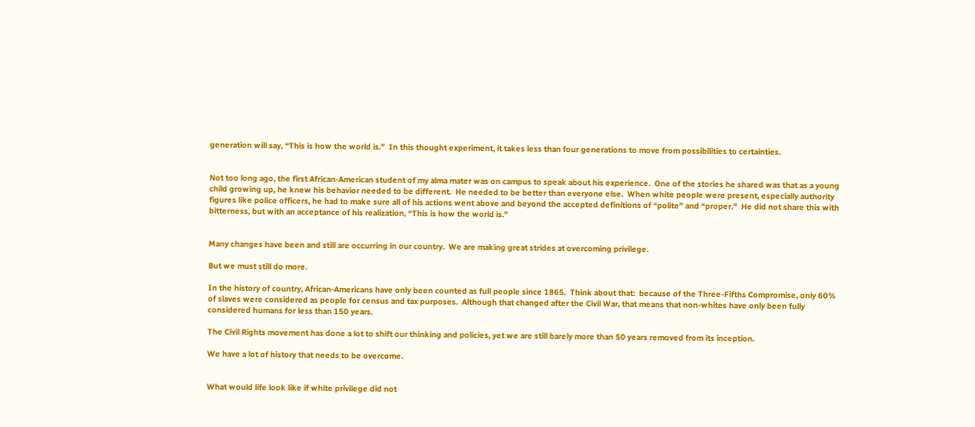generation will say, “This is how the world is.”  In this thought experiment, it takes less than four generations to move from possibilities to certainties.


Not too long ago, the first African-American student of my alma mater was on campus to speak about his experience.  One of the stories he shared was that as a young child growing up, he knew his behavior needed to be different.  He needed to be better than everyone else.  When white people were present, especially authority figures like police officers, he had to make sure all of his actions went above and beyond the accepted definitions of “polite” and “proper.”  He did not share this with bitterness, but with an acceptance of his realization, “This is how the world is.”


Many changes have been and still are occurring in our country.  We are making great strides at overcoming privilege.

But we must still do more.

In the history of country, African-Americans have only been counted as full people since 1865.  Think about that:  because of the Three-Fifths Compromise, only 60% of slaves were considered as people for census and tax purposes.  Although that changed after the Civil War, that means that non-whites have only been fully considered humans for less than 150 years.

The Civil Rights movement has done a lot to shift our thinking and policies, yet we are still barely more than 50 years removed from its inception.

We have a lot of history that needs to be overcome.


What would life look like if white privilege did not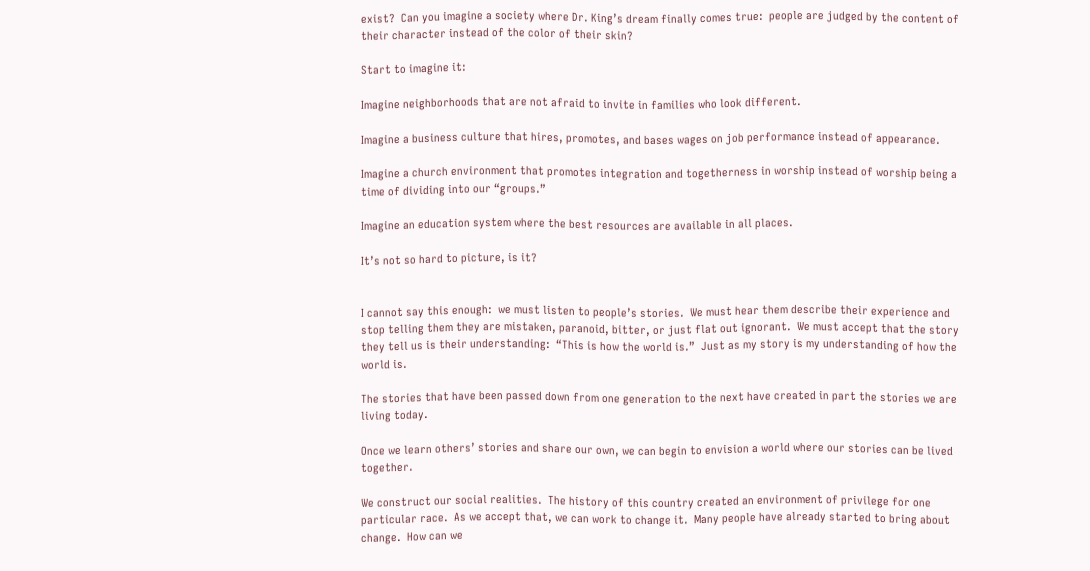exist?  Can you imagine a society where Dr. King’s dream finally comes true:  people are judged by the content of their character instead of the color of their skin?

Start to imagine it:

Imagine neighborhoods that are not afraid to invite in families who look different.

Imagine a business culture that hires, promotes, and bases wages on job performance instead of appearance.

Imagine a church environment that promotes integration and togetherness in worship instead of worship being a time of dividing into our “groups.”

Imagine an education system where the best resources are available in all places.

It’s not so hard to picture, is it?


I cannot say this enough:  we must listen to people’s stories.  We must hear them describe their experience and stop telling them they are mistaken, paranoid, bitter, or just flat out ignorant.  We must accept that the story they tell us is their understanding:  “This is how the world is.”  Just as my story is my understanding of how the world is.

The stories that have been passed down from one generation to the next have created in part the stories we are living today.

Once we learn others’ stories and share our own, we can begin to envision a world where our stories can be lived together.

We construct our social realities.  The history of this country created an environment of privilege for one particular race.  As we accept that, we can work to change it.  Many people have already started to bring about change.  How can we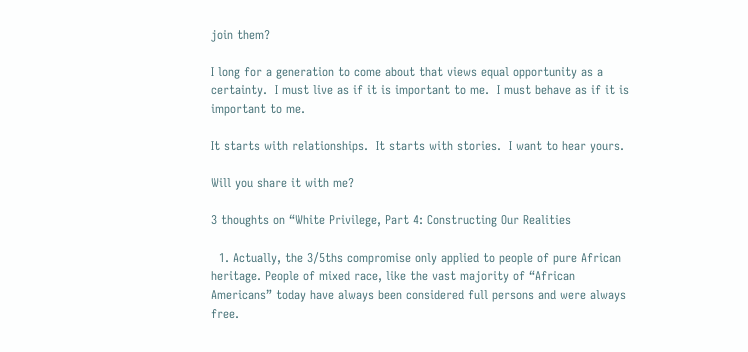join them?

I long for a generation to come about that views equal opportunity as a certainty.  I must live as if it is important to me.  I must behave as if it is important to me.

It starts with relationships.  It starts with stories.  I want to hear yours.

Will you share it with me?

3 thoughts on “White Privilege, Part 4: Constructing Our Realities

  1. Actually, the 3/5ths compromise only applied to people of pure African heritage. People of mixed race, like the vast majority of “African Americans” today have always been considered full persons and were always free.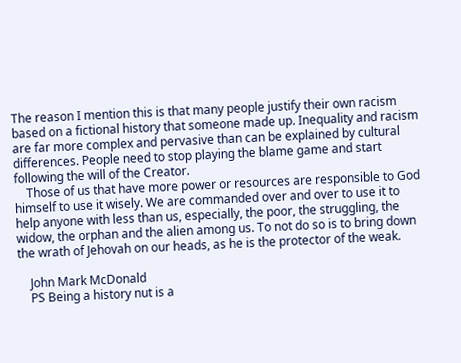The reason I mention this is that many people justify their own racism based on a fictional history that someone made up. Inequality and racism are far more complex and pervasive than can be explained by cultural differences. People need to stop playing the blame game and start following the will of the Creator.
    Those of us that have more power or resources are responsible to God himself to use it wisely. We are commanded over and over to use it to help anyone with less than us, especially, the poor, the struggling, the widow, the orphan and the alien among us. To not do so is to bring down the wrath of Jehovah on our heads, as he is the protector of the weak.

    John Mark McDonald
    PS Being a history nut is a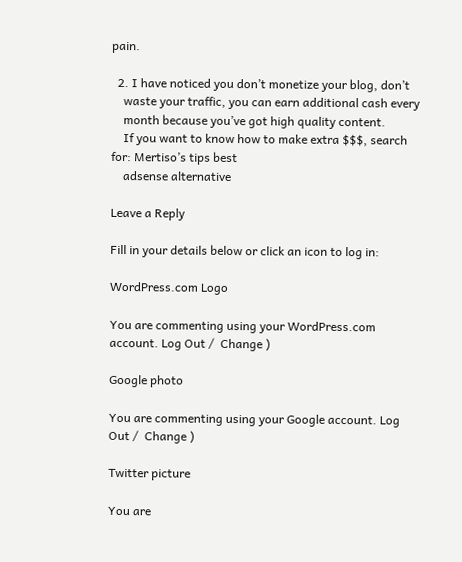pain.

  2. I have noticed you don’t monetize your blog, don’t
    waste your traffic, you can earn additional cash every
    month because you’ve got high quality content.
    If you want to know how to make extra $$$, search for: Mertiso’s tips best
    adsense alternative

Leave a Reply

Fill in your details below or click an icon to log in:

WordPress.com Logo

You are commenting using your WordPress.com account. Log Out /  Change )

Google photo

You are commenting using your Google account. Log Out /  Change )

Twitter picture

You are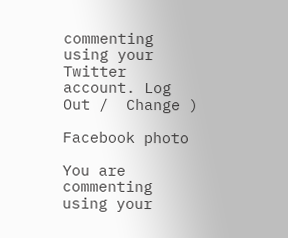commenting using your Twitter account. Log Out /  Change )

Facebook photo

You are commenting using your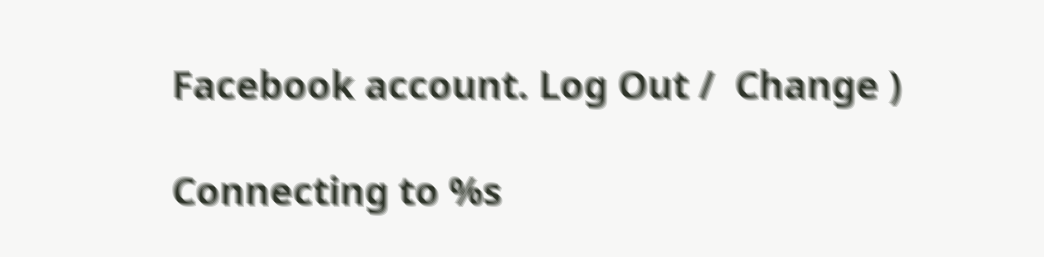Facebook account. Log Out /  Change )

Connecting to %s